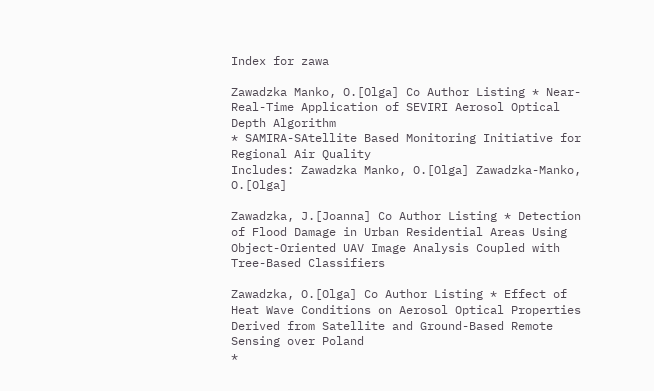Index for zawa

Zawadzka Manko, O.[Olga] Co Author Listing * Near-Real-Time Application of SEVIRI Aerosol Optical Depth Algorithm
* SAMIRA-SAtellite Based Monitoring Initiative for Regional Air Quality
Includes: Zawadzka Manko, O.[Olga] Zawadzka-Manko, O.[Olga]

Zawadzka, J.[Joanna] Co Author Listing * Detection of Flood Damage in Urban Residential Areas Using Object-Oriented UAV Image Analysis Coupled with Tree-Based Classifiers

Zawadzka, O.[Olga] Co Author Listing * Effect of Heat Wave Conditions on Aerosol Optical Properties Derived from Satellite and Ground-Based Remote Sensing over Poland
*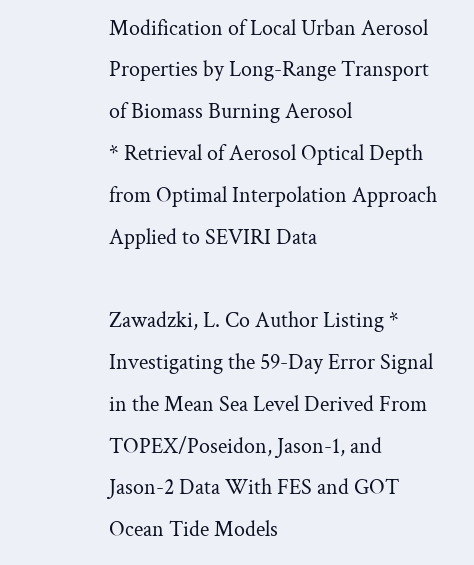Modification of Local Urban Aerosol Properties by Long-Range Transport of Biomass Burning Aerosol
* Retrieval of Aerosol Optical Depth from Optimal Interpolation Approach Applied to SEVIRI Data

Zawadzki, L. Co Author Listing * Investigating the 59-Day Error Signal in the Mean Sea Level Derived From TOPEX/Poseidon, Jason-1, and Jason-2 Data With FES and GOT Ocean Tide Models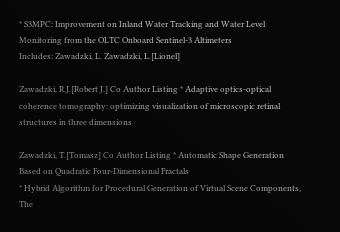* S3MPC: Improvement on Inland Water Tracking and Water Level Monitoring from the OLTC Onboard Sentinel-3 Altimeters
Includes: Zawadzki, L. Zawadzki, L.[Lionel]

Zawadzki, R.J.[Robert J.] Co Author Listing * Adaptive optics-optical coherence tomography: optimizing visualization of microscopic retinal structures in three dimensions

Zawadzki, T.[Tomasz] Co Author Listing * Automatic Shape Generation Based on Quadratic Four-Dimensional Fractals
* Hybrid Algorithm for Procedural Generation of Virtual Scene Components, The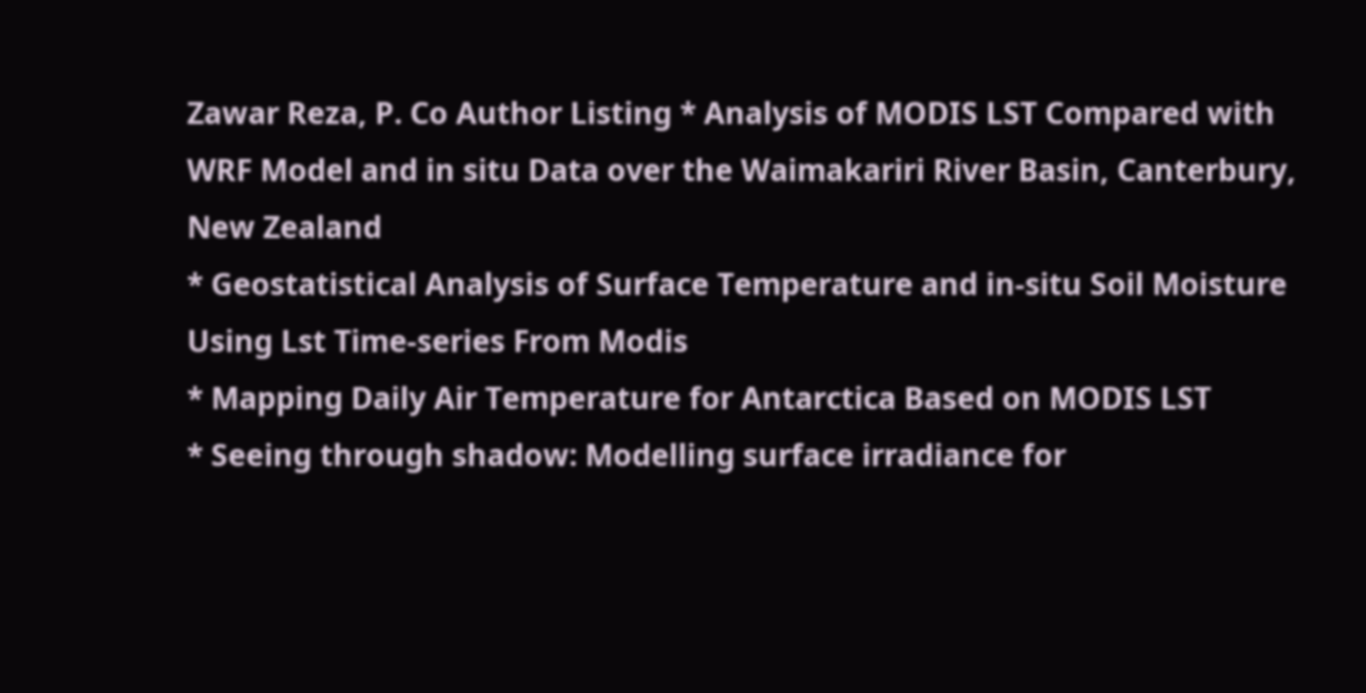Zawar Reza, P. Co Author Listing * Analysis of MODIS LST Compared with WRF Model and in situ Data over the Waimakariri River Basin, Canterbury, New Zealand
* Geostatistical Analysis of Surface Temperature and in-situ Soil Moisture Using Lst Time-series From Modis
* Mapping Daily Air Temperature for Antarctica Based on MODIS LST
* Seeing through shadow: Modelling surface irradiance for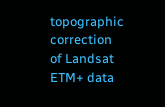topographic correction of Landsat ETM+ data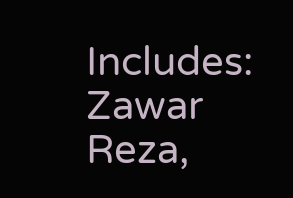Includes: Zawar Reza,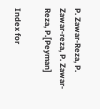P. Zawar-Reza, P. Zawar-reza, P. Zawar-Reza, P.[Peyman]

Index for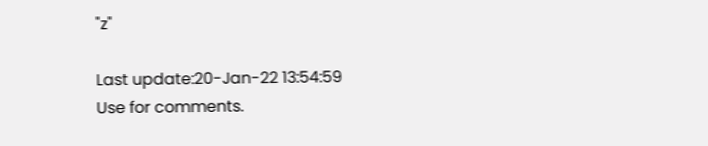"z"

Last update:20-Jan-22 13:54:59
Use for comments.